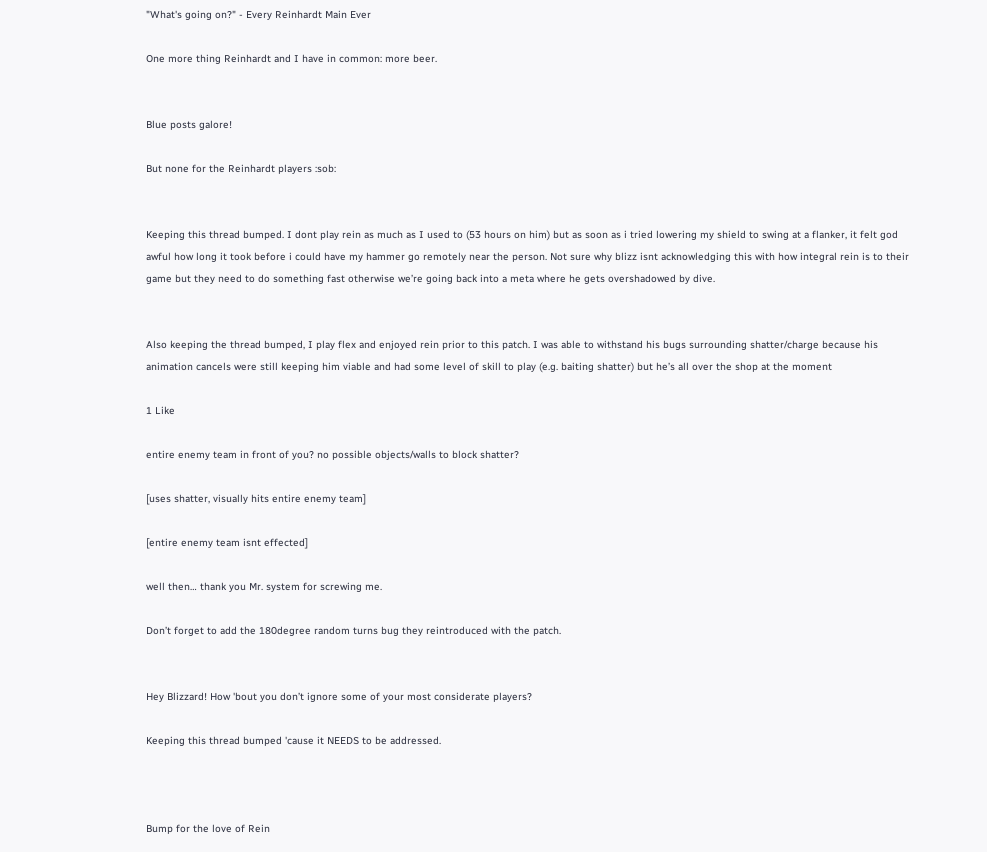"What's going on?" - Every Reinhardt Main Ever

One more thing Reinhardt and I have in common: more beer.


Blue posts galore!

But none for the Reinhardt players :sob:


Keeping this thread bumped. I dont play rein as much as I used to (53 hours on him) but as soon as i tried lowering my shield to swing at a flanker, it felt god awful how long it took before i could have my hammer go remotely near the person. Not sure why blizz isnt acknowledging this with how integral rein is to their game but they need to do something fast otherwise we’re going back into a meta where he gets overshadowed by dive.


Also keeping the thread bumped, I play flex and enjoyed rein prior to this patch. I was able to withstand his bugs surrounding shatter/charge because his animation cancels were still keeping him viable and had some level of skill to play (e.g. baiting shatter) but he’s all over the shop at the moment

1 Like

entire enemy team in front of you? no possible objects/walls to block shatter?

[uses shatter, visually hits entire enemy team]

[entire enemy team isnt effected]

well then… thank you Mr. system for screwing me.

Don’t forget to add the 180degree random turns bug they reintroduced with the patch.


Hey Blizzard! How 'bout you don’t ignore some of your most considerate players?

Keeping this thread bumped 'cause it NEEDS to be addressed.



Bump for the love of Rein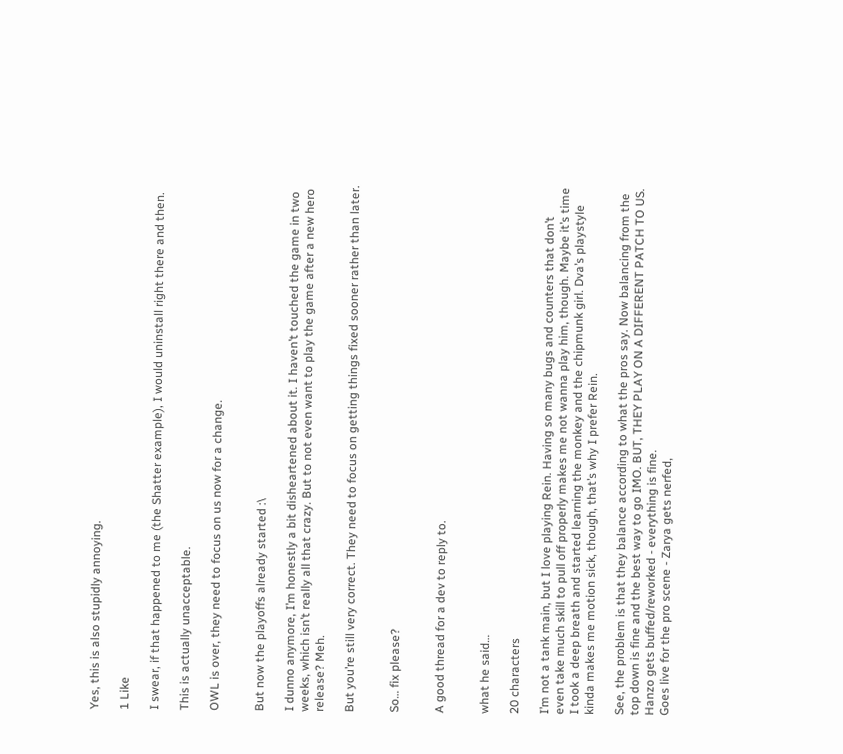Yes, this is also stupidly annoying.

1 Like

I swear, if that happened to me (the Shatter example), I would uninstall right there and then.

This is actually unacceptable.

OWL is over, they need to focus on us now for a change.


But now the playoffs already started :\

I dunno anymore, I’m honestly a bit disheartened about it. I haven’t touched the game in two weeks, which isn’t really all that crazy. But to not even want to play the game after a new hero release? Meh.

But you’re still very correct. They need to focus on getting things fixed sooner rather than later.


So… fix please?


A good thread for a dev to reply to.


what he said…

20 characters

I’m not a tank main, but I love playing Rein. Having so many bugs and counters that don’t even take much skill to pull off properly makes me not wanna play him, though. Maybe it’s time I took a deep breath and started learning the monkey and the chipmunk girl. Dva’s playstyle kinda makes me motion sick, though, that’s why I prefer Rein.

See, the problem is that they balance according to what the pros say. Now balancing from the top down is fine and the best way to go IMO. BUT, THEY PLAY ON A DIFFERENT PATCH TO US.
Hanzo gets buffed/reworked - everything is fine.
Goes live for the pro scene - Zarya gets nerfed,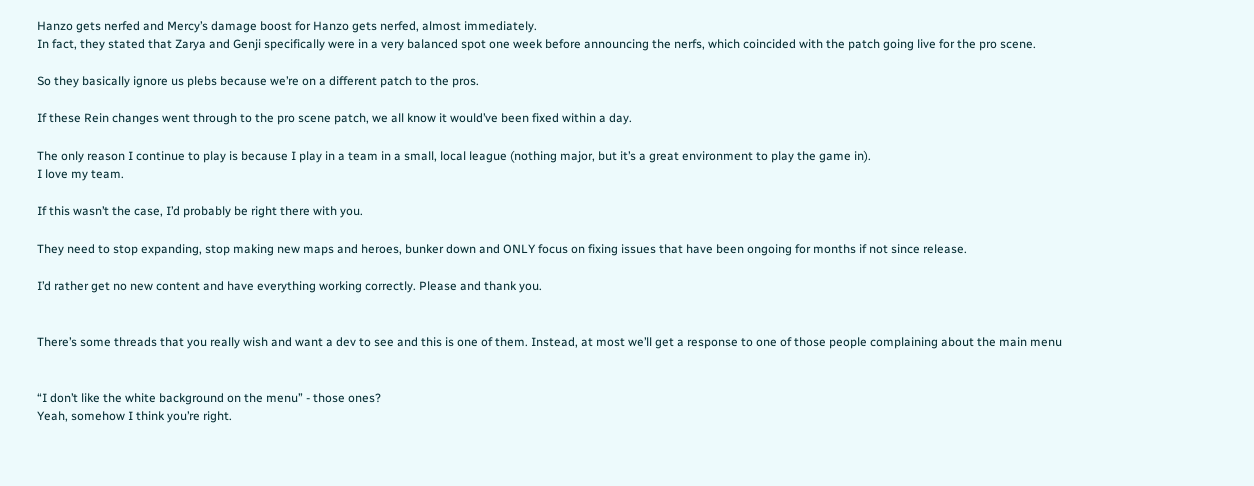Hanzo gets nerfed and Mercy’s damage boost for Hanzo gets nerfed, almost immediately.
In fact, they stated that Zarya and Genji specifically were in a very balanced spot one week before announcing the nerfs, which coincided with the patch going live for the pro scene.

So they basically ignore us plebs because we’re on a different patch to the pros.

If these Rein changes went through to the pro scene patch, we all know it would’ve been fixed within a day.

The only reason I continue to play is because I play in a team in a small, local league (nothing major, but it’s a great environment to play the game in).
I love my team.

If this wasn’t the case, I’d probably be right there with you.

They need to stop expanding, stop making new maps and heroes, bunker down and ONLY focus on fixing issues that have been ongoing for months if not since release.

I’d rather get no new content and have everything working correctly. Please and thank you.


There’s some threads that you really wish and want a dev to see and this is one of them. Instead, at most we’ll get a response to one of those people complaining about the main menu


“I don’t like the white background on the menu” - those ones?
Yeah, somehow I think you’re right.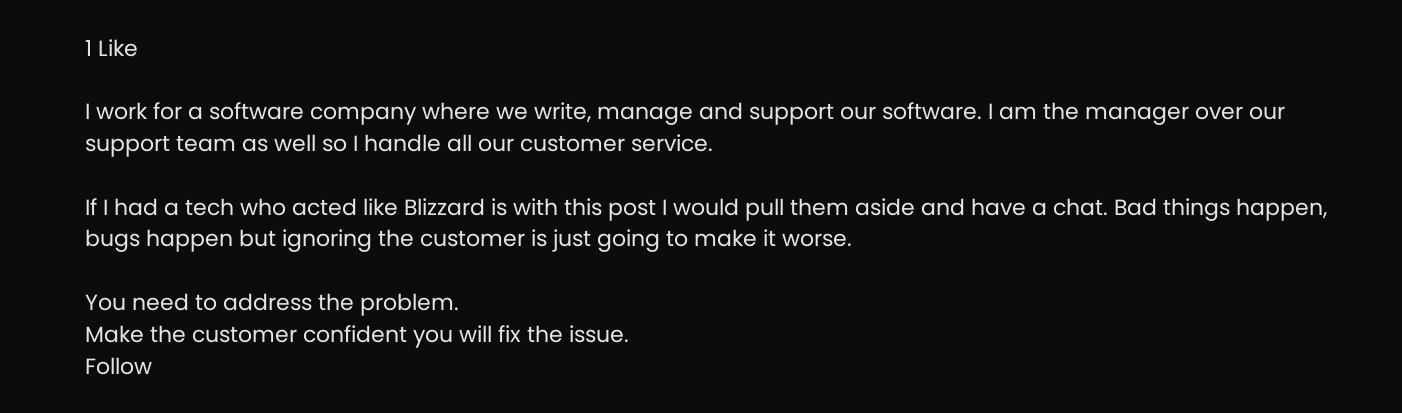1 Like

I work for a software company where we write, manage and support our software. I am the manager over our support team as well so I handle all our customer service.

If I had a tech who acted like Blizzard is with this post I would pull them aside and have a chat. Bad things happen, bugs happen but ignoring the customer is just going to make it worse.

You need to address the problem.
Make the customer confident you will fix the issue.
Follow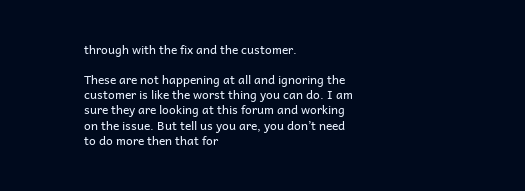through with the fix and the customer.

These are not happening at all and ignoring the customer is like the worst thing you can do. I am sure they are looking at this forum and working on the issue. But tell us you are, you don’t need to do more then that for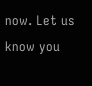now. Let us know you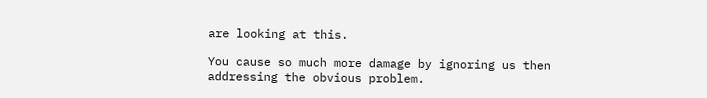are looking at this.

You cause so much more damage by ignoring us then addressing the obvious problem.